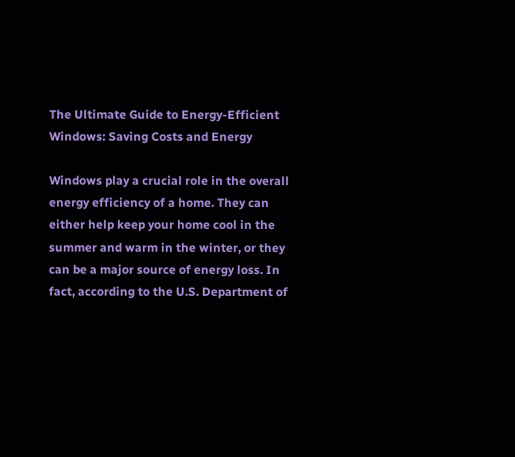The Ultimate Guide to Energy-Efficient Windows: Saving Costs and Energy

Windows play a crucial role in the overall energy efficiency of a home. They can either help keep your home cool in the summer and warm in the winter, or they can be a major source of energy loss. In fact, according to the U.S. Department of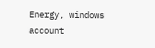Energy, windows account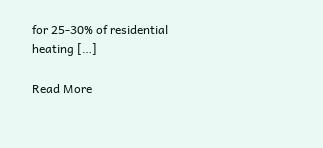for 25-30% of residential heating […]

Read More